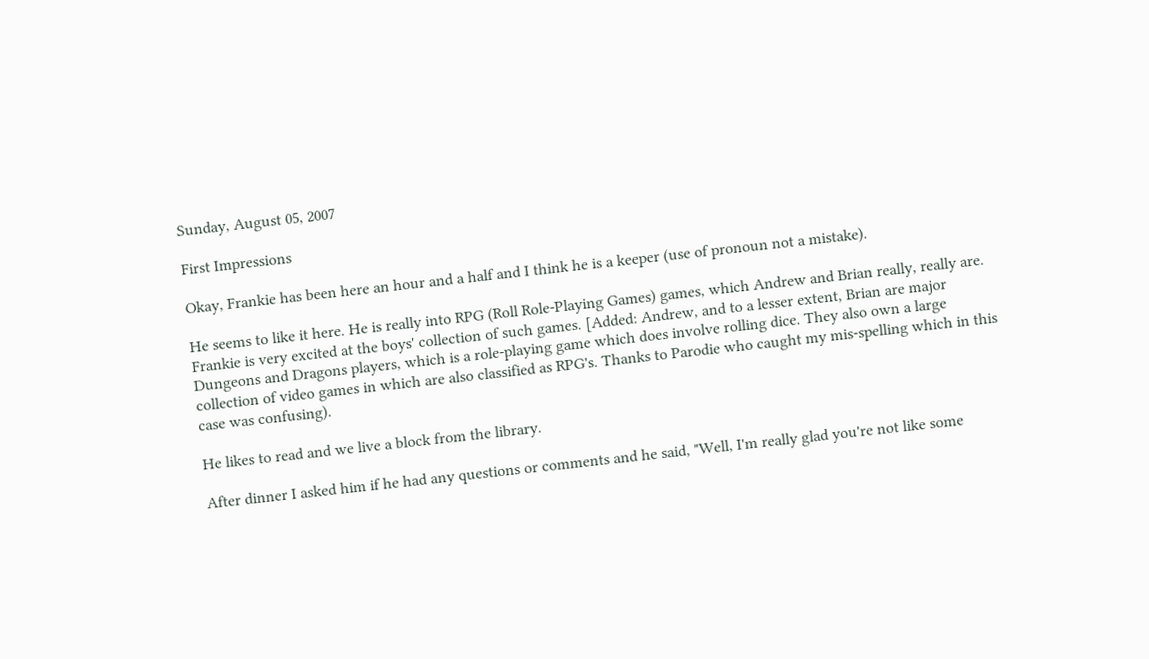Sunday, August 05, 2007

First Impressions

Okay, Frankie has been here an hour and a half and I think he is a keeper (use of pronoun not a mistake).

He seems to like it here. He is really into RPG (Roll Role-Playing Games) games, which Andrew and Brian really, really are. Frankie is very excited at the boys' collection of such games. [Added: Andrew, and to a lesser extent, Brian are major Dungeons and Dragons players, which is a role-playing game which does involve rolling dice. They also own a large collection of video games in which are also classified as RPG's. Thanks to Parodie who caught my mis-spelling which in this case was confusing).

He likes to read and we live a block from the library.

After dinner I asked him if he had any questions or comments and he said, "Well, I'm really glad you're not like some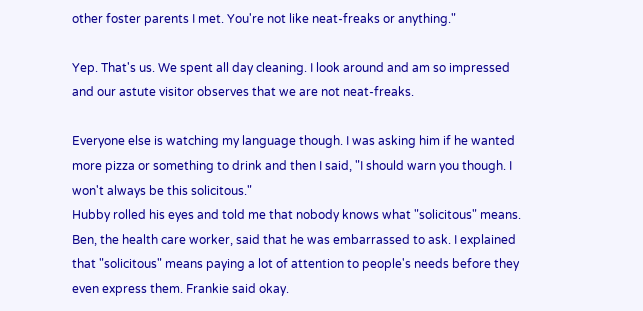other foster parents I met. You're not like neat-freaks or anything."

Yep. That's us. We spent all day cleaning. I look around and am so impressed and our astute visitor observes that we are not neat-freaks.

Everyone else is watching my language though. I was asking him if he wanted more pizza or something to drink and then I said, "I should warn you though. I won't always be this solicitous."
Hubby rolled his eyes and told me that nobody knows what "solicitous" means. Ben, the health care worker, said that he was embarrassed to ask. I explained that "solicitous" means paying a lot of attention to people's needs before they even express them. Frankie said okay.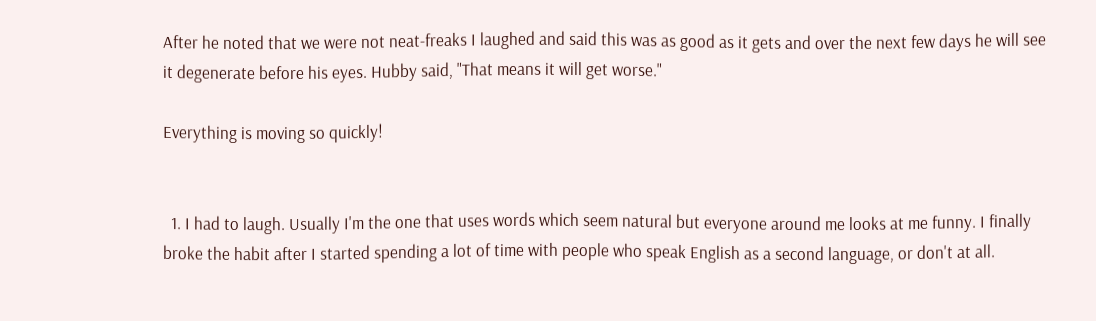After he noted that we were not neat-freaks I laughed and said this was as good as it gets and over the next few days he will see it degenerate before his eyes. Hubby said, "That means it will get worse."

Everything is moving so quickly!


  1. I had to laugh. Usually I'm the one that uses words which seem natural but everyone around me looks at me funny. I finally broke the habit after I started spending a lot of time with people who speak English as a second language, or don't at all.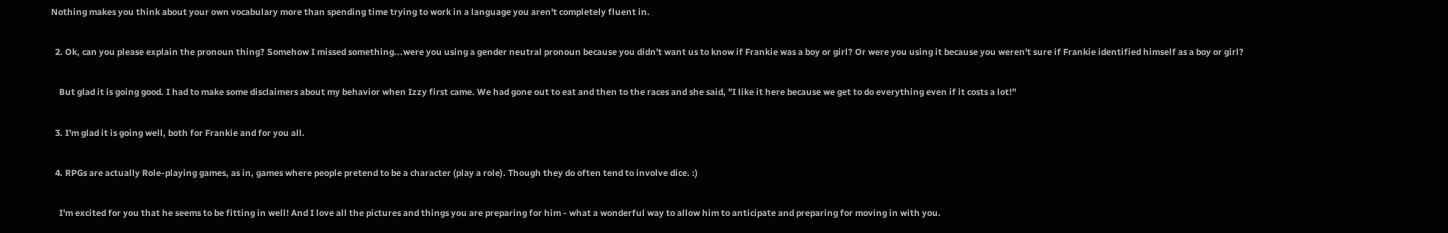Nothing makes you think about your own vocabulary more than spending time trying to work in a language you aren't completely fluent in.

  2. Ok, can you please explain the pronoun thing? Somehow I missed something...were you using a gender neutral pronoun because you didn't want us to know if Frankie was a boy or girl? Or were you using it because you weren't sure if Frankie identified himself as a boy or girl?

    But glad it is going good. I had to make some disclaimers about my behavior when Izzy first came. We had gone out to eat and then to the races and she said, "I like it here because we get to do everything even if it costs a lot!"

  3. I'm glad it is going well, both for Frankie and for you all.

  4. RPGs are actually Role-playing games, as in, games where people pretend to be a character (play a role). Though they do often tend to involve dice. :)

    I'm excited for you that he seems to be fitting in well! And I love all the pictures and things you are preparing for him - what a wonderful way to allow him to anticipate and preparing for moving in with you.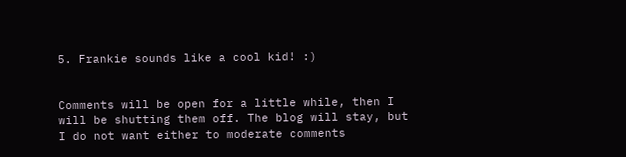5. Frankie sounds like a cool kid! :)


Comments will be open for a little while, then I will be shutting them off. The blog will stay, but I do not want either to moderate comments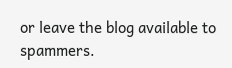or leave the blog available to spammers.